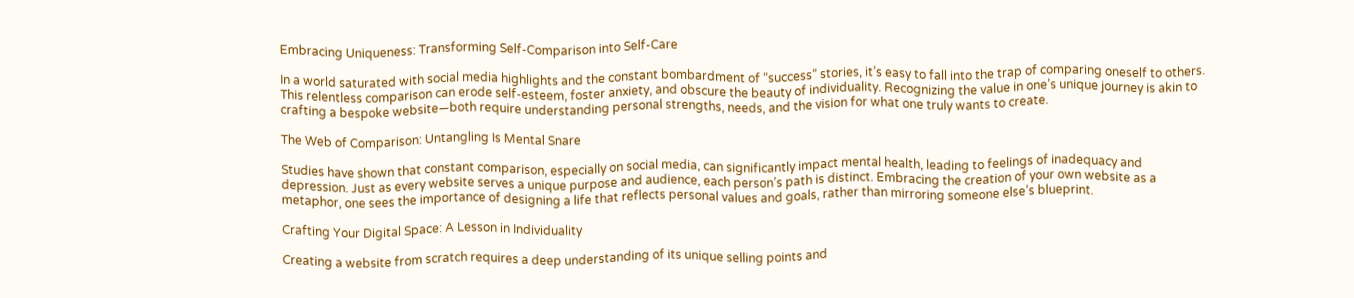Embracing Uniqueness: Transforming Self-Comparison into Self-Care

In a world saturated with social media highlights and the constant bombardment of “success” stories, it’s easy to fall into the trap of comparing oneself to others. This relentless comparison can erode self-esteem, foster anxiety, and obscure the beauty of individuality. Recognizing the value in one’s unique journey is akin to crafting a bespoke website—both require understanding personal strengths, needs, and the vision for what one truly wants to create.

The Web of Comparison: Untangling Is Mental Snare

Studies have shown that constant comparison, especially on social media, can significantly impact mental health, leading to feelings of inadequacy and depression. Just as every website serves a unique purpose and audience, each person’s path is distinct. Embracing the creation of your own website as a metaphor, one sees the importance of designing a life that reflects personal values and goals, rather than mirroring someone else’s blueprint.

Crafting Your Digital Space: A Lesson in Individuality

Creating a website from scratch requires a deep understanding of its unique selling points and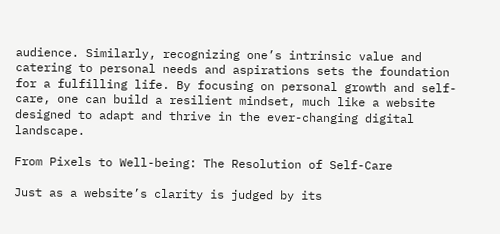audience. Similarly, recognizing one’s intrinsic value and catering to personal needs and aspirations sets the foundation for a fulfilling life. By focusing on personal growth and self-care, one can build a resilient mindset, much like a website designed to adapt and thrive in the ever-changing digital landscape.

From Pixels to Well-being: The Resolution of Self-Care

Just as a website’s clarity is judged by its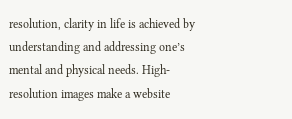resolution, clarity in life is achieved by understanding and addressing one’s mental and physical needs. High-resolution images make a website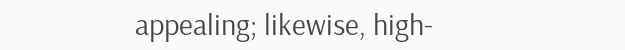appealing; likewise, high-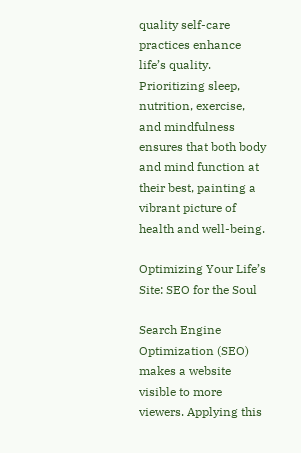quality self-care practices enhance life’s quality. Prioritizing sleep, nutrition, exercise, and mindfulness ensures that both body and mind function at their best, painting a vibrant picture of health and well-being.

Optimizing Your Life’s Site: SEO for the Soul

Search Engine Optimization (SEO) makes a website visible to more viewers. Applying this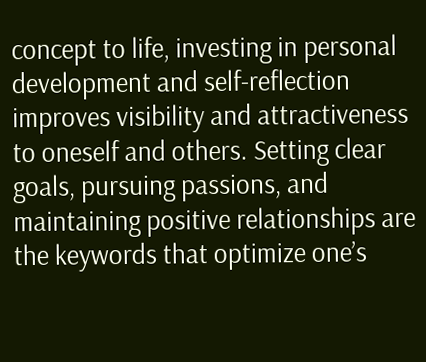concept to life, investing in personal development and self-reflection improves visibility and attractiveness to oneself and others. Setting clear goals, pursuing passions, and maintaining positive relationships are the keywords that optimize one’s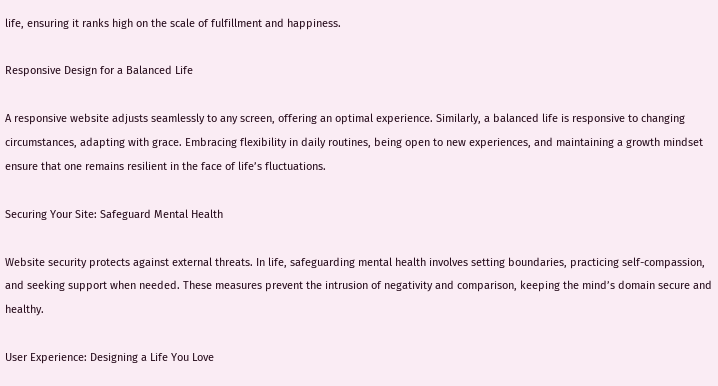life, ensuring it ranks high on the scale of fulfillment and happiness.

Responsive Design for a Balanced Life

A responsive website adjusts seamlessly to any screen, offering an optimal experience. Similarly, a balanced life is responsive to changing circumstances, adapting with grace. Embracing flexibility in daily routines, being open to new experiences, and maintaining a growth mindset ensure that one remains resilient in the face of life’s fluctuations.

Securing Your Site: Safeguard Mental Health

Website security protects against external threats. In life, safeguarding mental health involves setting boundaries, practicing self-compassion, and seeking support when needed. These measures prevent the intrusion of negativity and comparison, keeping the mind’s domain secure and healthy.

User Experience: Designing a Life You Love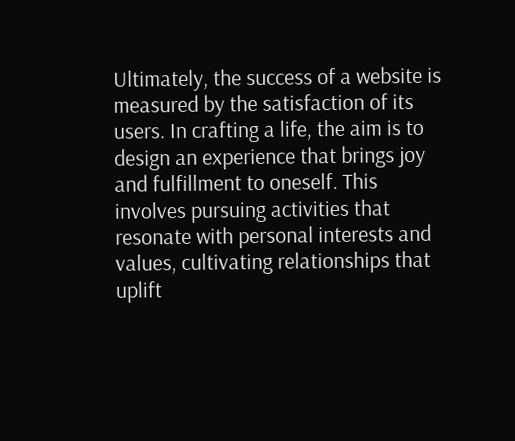Ultimately, the success of a website is measured by the satisfaction of its users. In crafting a life, the aim is to design an experience that brings joy and fulfillment to oneself. This involves pursuing activities that resonate with personal interests and values, cultivating relationships that uplift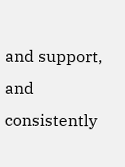and support, and consistently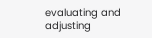evaluating and adjusting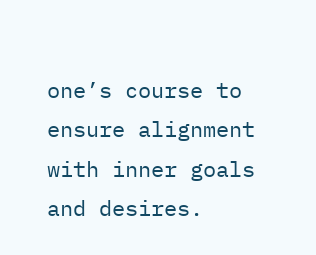one’s course to ensure alignment with inner goals and desires.